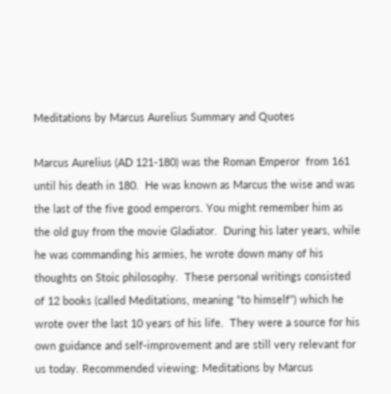Meditations by Marcus Aurelius Summary and Quotes

Marcus Aurelius (AD 121-180) was the Roman Emperor  from 161 until his death in 180.  He was known as Marcus the wise and was the last of the five good emperors. You might remember him as the old guy from the movie Gladiator.  During his later years, while he was commanding his armies, he wrote down many of his thoughts on Stoic philosophy.  These personal writings consisted of 12 books (called Meditations, meaning “to himself”) which he wrote over the last 10 years of his life.  They were a source for his own guidance and self-improvement and are still very relevant for us today. Recommended viewing: Meditations by Marcus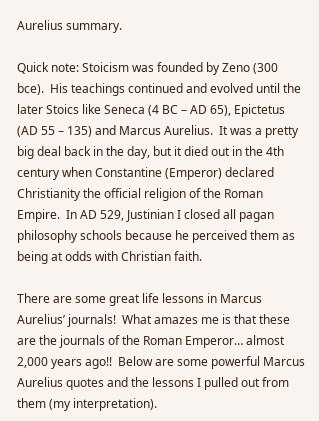Aurelius summary.

Quick note: Stoicism was founded by Zeno (300 bce).  His teachings continued and evolved until the later Stoics like Seneca (4 BC – AD 65), Epictetus (AD 55 – 135) and Marcus Aurelius.  It was a pretty big deal back in the day, but it died out in the 4th century when Constantine (Emperor) declared Christianity the official religion of the Roman Empire.  In AD 529, Justinian I closed all pagan philosophy schools because he perceived them as being at odds with Christian faith.

There are some great life lessons in Marcus Aurelius’ journals!  What amazes me is that these are the journals of the Roman Emperor… almost 2,000 years ago!!  Below are some powerful Marcus Aurelius quotes and the lessons I pulled out from them (my interpretation).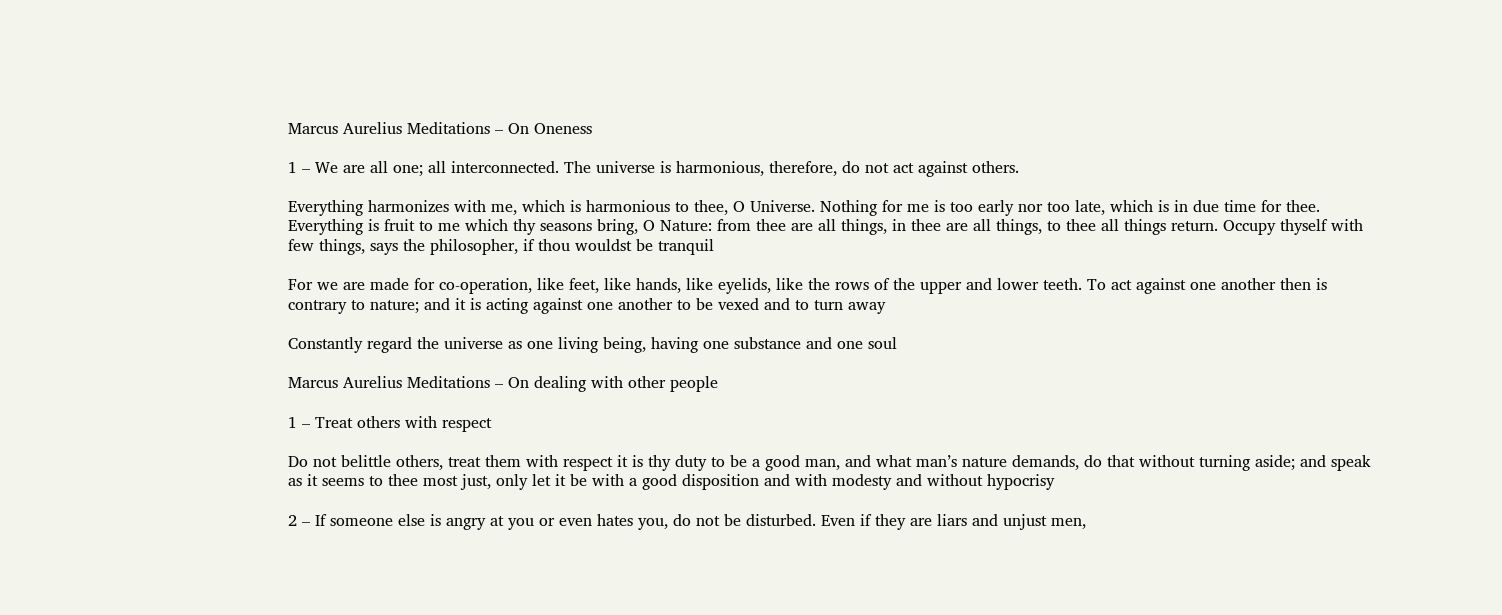Marcus Aurelius Meditations – On Oneness

1 – We are all one; all interconnected. The universe is harmonious, therefore, do not act against others.

Everything harmonizes with me, which is harmonious to thee, O Universe. Nothing for me is too early nor too late, which is in due time for thee. Everything is fruit to me which thy seasons bring, O Nature: from thee are all things, in thee are all things, to thee all things return. Occupy thyself with few things, says the philosopher, if thou wouldst be tranquil

For we are made for co-operation, like feet, like hands, like eyelids, like the rows of the upper and lower teeth. To act against one another then is contrary to nature; and it is acting against one another to be vexed and to turn away

Constantly regard the universe as one living being, having one substance and one soul

Marcus Aurelius Meditations – On dealing with other people

1 – Treat others with respect

Do not belittle others, treat them with respect it is thy duty to be a good man, and what man’s nature demands, do that without turning aside; and speak as it seems to thee most just, only let it be with a good disposition and with modesty and without hypocrisy

2 – If someone else is angry at you or even hates you, do not be disturbed. Even if they are liars and unjust men,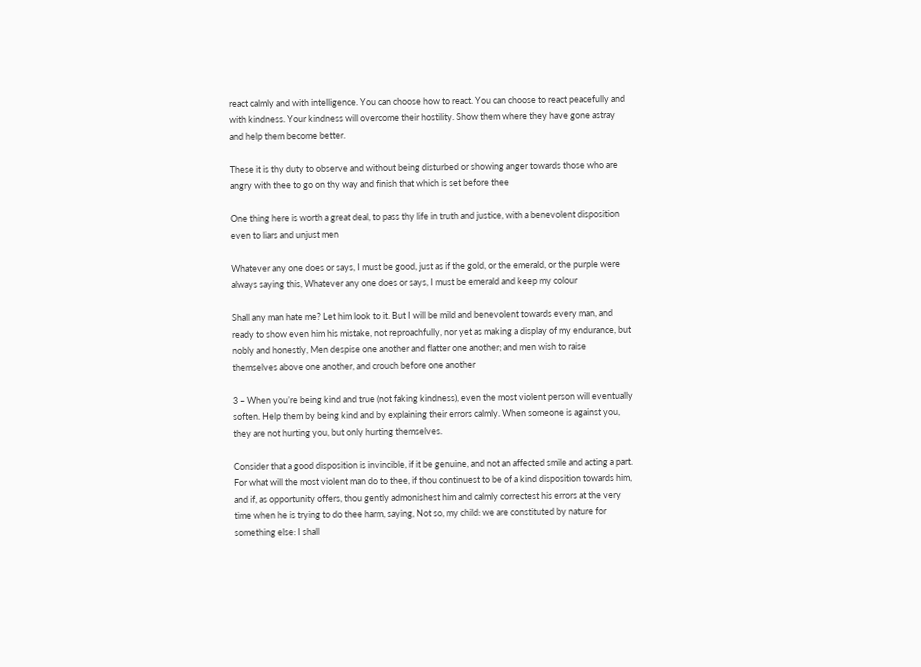react calmly and with intelligence. You can choose how to react. You can choose to react peacefully and with kindness. Your kindness will overcome their hostility. Show them where they have gone astray and help them become better.

These it is thy duty to observe and without being disturbed or showing anger towards those who are angry with thee to go on thy way and finish that which is set before thee

One thing here is worth a great deal, to pass thy life in truth and justice, with a benevolent disposition even to liars and unjust men

Whatever any one does or says, I must be good, just as if the gold, or the emerald, or the purple were always saying this, Whatever any one does or says, I must be emerald and keep my colour

Shall any man hate me? Let him look to it. But I will be mild and benevolent towards every man, and ready to show even him his mistake, not reproachfully, nor yet as making a display of my endurance, but nobly and honestly, Men despise one another and flatter one another; and men wish to raise themselves above one another, and crouch before one another

3 – When you’re being kind and true (not faking kindness), even the most violent person will eventually soften. Help them by being kind and by explaining their errors calmly. When someone is against you, they are not hurting you, but only hurting themselves.

Consider that a good disposition is invincible, if it be genuine, and not an affected smile and acting a part. For what will the most violent man do to thee, if thou continuest to be of a kind disposition towards him, and if, as opportunity offers, thou gently admonishest him and calmly correctest his errors at the very time when he is trying to do thee harm, saying, Not so, my child: we are constituted by nature for something else: I shall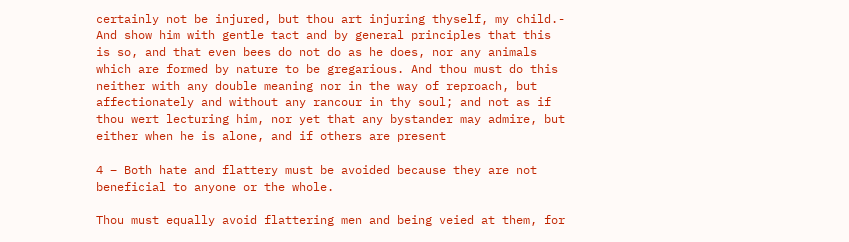certainly not be injured, but thou art injuring thyself, my child.- And show him with gentle tact and by general principles that this is so, and that even bees do not do as he does, nor any animals which are formed by nature to be gregarious. And thou must do this neither with any double meaning nor in the way of reproach, but affectionately and without any rancour in thy soul; and not as if thou wert lecturing him, nor yet that any bystander may admire, but either when he is alone, and if others are present

4 – Both hate and flattery must be avoided because they are not beneficial to anyone or the whole.

Thou must equally avoid flattering men and being veied at them, for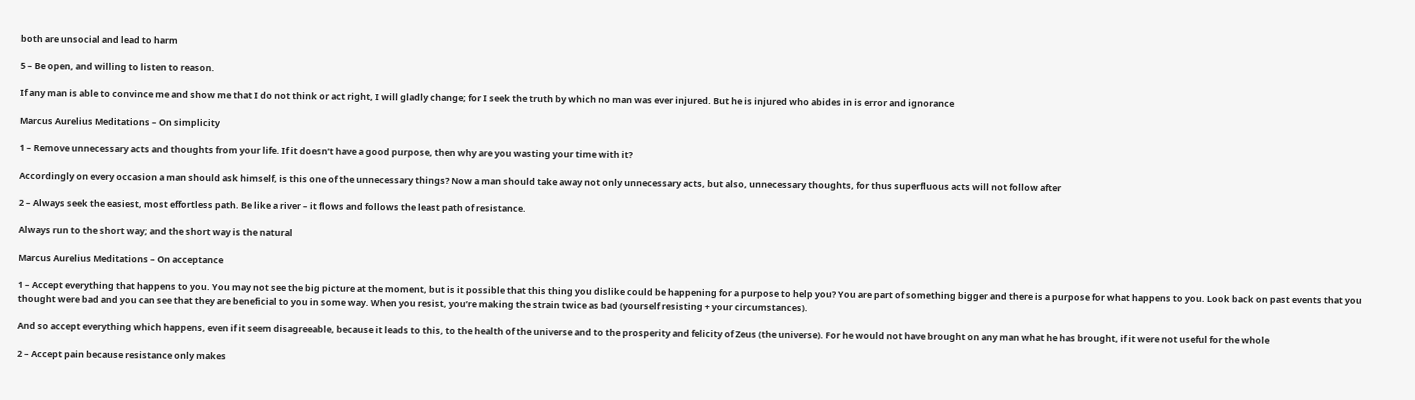both are unsocial and lead to harm

5 – Be open, and willing to listen to reason.

If any man is able to convince me and show me that I do not think or act right, I will gladly change; for I seek the truth by which no man was ever injured. But he is injured who abides in is error and ignorance

Marcus Aurelius Meditations – On simplicity

1 – Remove unnecessary acts and thoughts from your life. If it doesn’t have a good purpose, then why are you wasting your time with it?

Accordingly on every occasion a man should ask himself, is this one of the unnecessary things? Now a man should take away not only unnecessary acts, but also, unnecessary thoughts, for thus superfluous acts will not follow after

2 – Always seek the easiest, most effortless path. Be like a river – it flows and follows the least path of resistance.

Always run to the short way; and the short way is the natural

Marcus Aurelius Meditations – On acceptance

1 – Accept everything that happens to you. You may not see the big picture at the moment, but is it possible that this thing you dislike could be happening for a purpose to help you? You are part of something bigger and there is a purpose for what happens to you. Look back on past events that you thought were bad and you can see that they are beneficial to you in some way. When you resist, you’re making the strain twice as bad (yourself resisting + your circumstances).

And so accept everything which happens, even if it seem disagreeable, because it leads to this, to the health of the universe and to the prosperity and felicity of Zeus (the universe). For he would not have brought on any man what he has brought, if it were not useful for the whole

2 – Accept pain because resistance only makes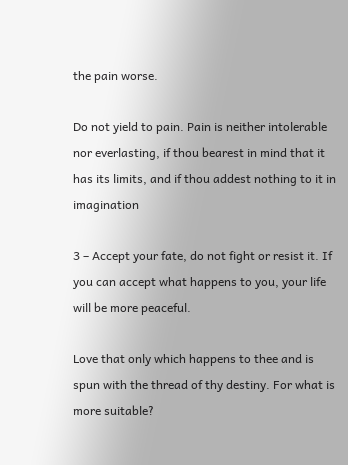the pain worse.

Do not yield to pain. Pain is neither intolerable nor everlasting, if thou bearest in mind that it has its limits, and if thou addest nothing to it in imagination

3 – Accept your fate, do not fight or resist it. If you can accept what happens to you, your life will be more peaceful.

Love that only which happens to thee and is spun with the thread of thy destiny. For what is more suitable?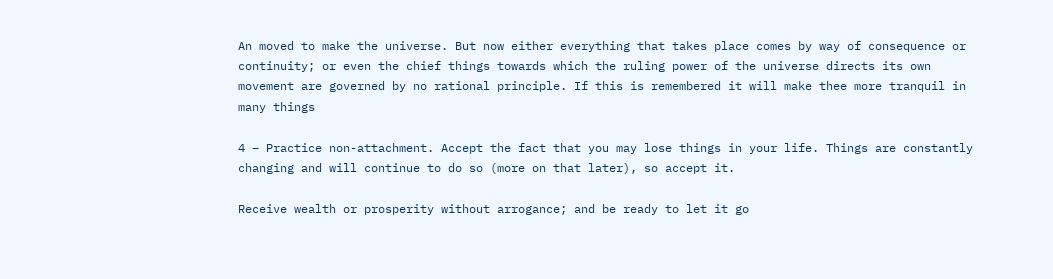An moved to make the universe. But now either everything that takes place comes by way of consequence or continuity; or even the chief things towards which the ruling power of the universe directs its own movement are governed by no rational principle. If this is remembered it will make thee more tranquil in many things

4 – Practice non-attachment. Accept the fact that you may lose things in your life. Things are constantly changing and will continue to do so (more on that later), so accept it.

Receive wealth or prosperity without arrogance; and be ready to let it go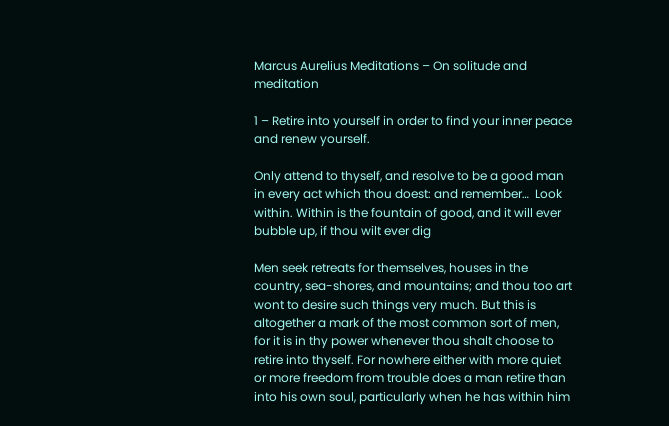Marcus Aurelius Meditations – On solitude and meditation

1 – Retire into yourself in order to find your inner peace and renew yourself.

Only attend to thyself, and resolve to be a good man in every act which thou doest: and remember…  Look within. Within is the fountain of good, and it will ever bubble up, if thou wilt ever dig

Men seek retreats for themselves, houses in the country, sea-shores, and mountains; and thou too art wont to desire such things very much. But this is altogether a mark of the most common sort of men, for it is in thy power whenever thou shalt choose to retire into thyself. For nowhere either with more quiet or more freedom from trouble does a man retire than into his own soul, particularly when he has within him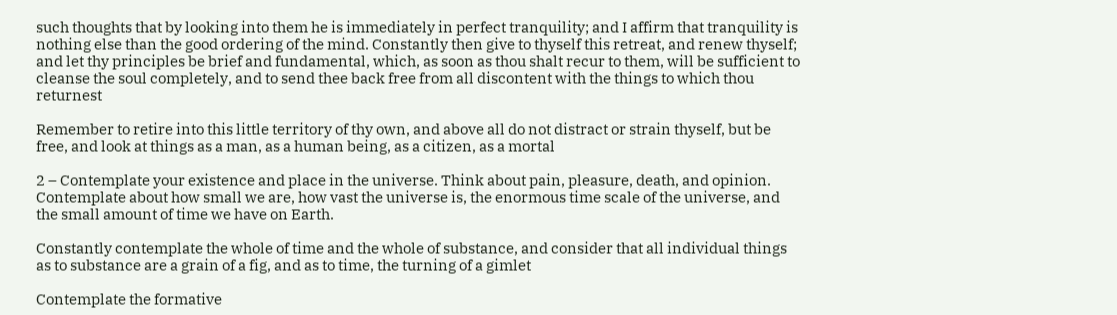such thoughts that by looking into them he is immediately in perfect tranquility; and I affirm that tranquility is nothing else than the good ordering of the mind. Constantly then give to thyself this retreat, and renew thyself; and let thy principles be brief and fundamental, which, as soon as thou shalt recur to them, will be sufficient to cleanse the soul completely, and to send thee back free from all discontent with the things to which thou returnest

Remember to retire into this little territory of thy own, and above all do not distract or strain thyself, but be free, and look at things as a man, as a human being, as a citizen, as a mortal

2 – Contemplate your existence and place in the universe. Think about pain, pleasure, death, and opinion. Contemplate about how small we are, how vast the universe is, the enormous time scale of the universe, and the small amount of time we have on Earth.

Constantly contemplate the whole of time and the whole of substance, and consider that all individual things as to substance are a grain of a fig, and as to time, the turning of a gimlet

Contemplate the formative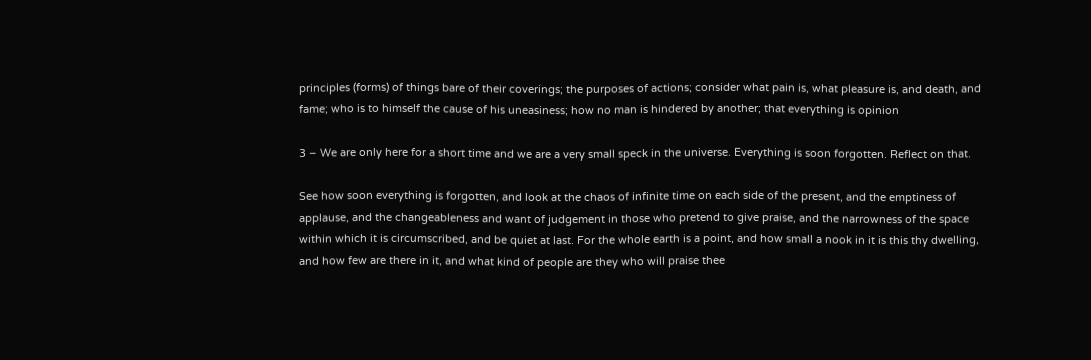principles (forms) of things bare of their coverings; the purposes of actions; consider what pain is, what pleasure is, and death, and fame; who is to himself the cause of his uneasiness; how no man is hindered by another; that everything is opinion

3 – We are only here for a short time and we are a very small speck in the universe. Everything is soon forgotten. Reflect on that.

See how soon everything is forgotten, and look at the chaos of infinite time on each side of the present, and the emptiness of applause, and the changeableness and want of judgement in those who pretend to give praise, and the narrowness of the space within which it is circumscribed, and be quiet at last. For the whole earth is a point, and how small a nook in it is this thy dwelling, and how few are there in it, and what kind of people are they who will praise thee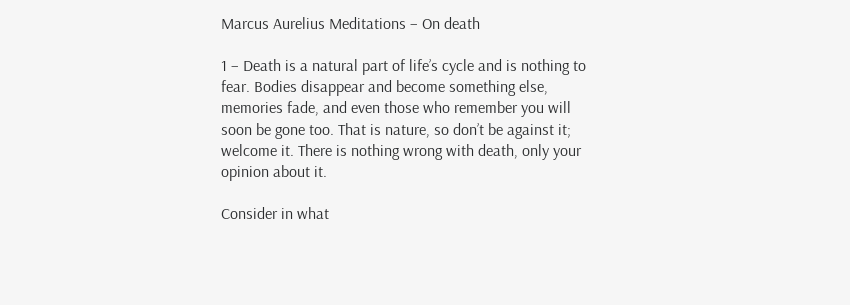Marcus Aurelius Meditations – On death

1 – Death is a natural part of life’s cycle and is nothing to fear. Bodies disappear and become something else, memories fade, and even those who remember you will soon be gone too. That is nature, so don’t be against it; welcome it. There is nothing wrong with death, only your opinion about it.

Consider in what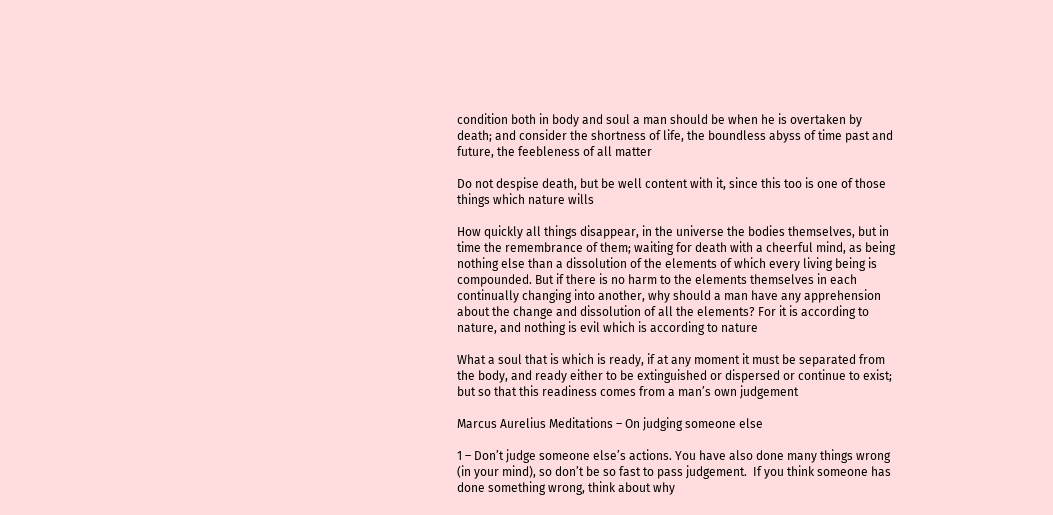condition both in body and soul a man should be when he is overtaken by death; and consider the shortness of life, the boundless abyss of time past and future, the feebleness of all matter

Do not despise death, but be well content with it, since this too is one of those things which nature wills

How quickly all things disappear, in the universe the bodies themselves, but in time the remembrance of them; waiting for death with a cheerful mind, as being nothing else than a dissolution of the elements of which every living being is compounded. But if there is no harm to the elements themselves in each continually changing into another, why should a man have any apprehension about the change and dissolution of all the elements? For it is according to nature, and nothing is evil which is according to nature

What a soul that is which is ready, if at any moment it must be separated from the body, and ready either to be extinguished or dispersed or continue to exist; but so that this readiness comes from a man’s own judgement

Marcus Aurelius Meditations – On judging someone else

1 – Don’t judge someone else’s actions. You have also done many things wrong (in your mind), so don’t be so fast to pass judgement.  If you think someone has done something wrong, think about why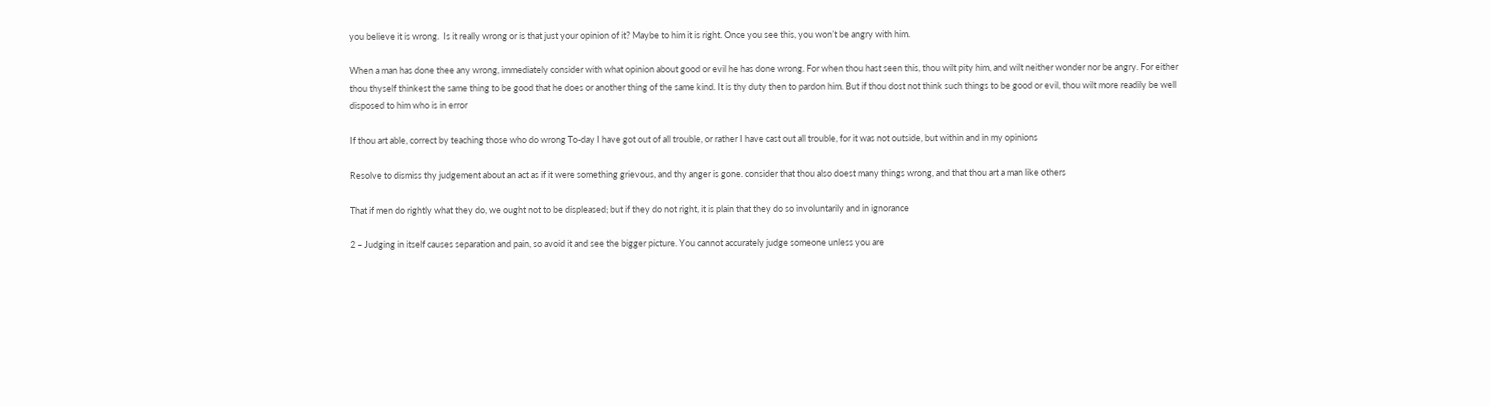you believe it is wrong.  Is it really wrong or is that just your opinion of it? Maybe to him it is right. Once you see this, you won’t be angry with him.

When a man has done thee any wrong, immediately consider with what opinion about good or evil he has done wrong. For when thou hast seen this, thou wilt pity him, and wilt neither wonder nor be angry. For either thou thyself thinkest the same thing to be good that he does or another thing of the same kind. It is thy duty then to pardon him. But if thou dost not think such things to be good or evil, thou wilt more readily be well disposed to him who is in error

If thou art able, correct by teaching those who do wrong To-day I have got out of all trouble, or rather I have cast out all trouble, for it was not outside, but within and in my opinions

Resolve to dismiss thy judgement about an act as if it were something grievous, and thy anger is gone. consider that thou also doest many things wrong, and that thou art a man like others

That if men do rightly what they do, we ought not to be displeased; but if they do not right, it is plain that they do so involuntarily and in ignorance

2 – Judging in itself causes separation and pain, so avoid it and see the bigger picture. You cannot accurately judge someone unless you are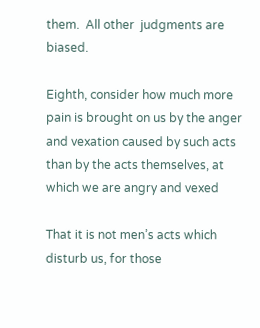them.  All other  judgments are biased.

Eighth, consider how much more pain is brought on us by the anger and vexation caused by such acts than by the acts themselves, at which we are angry and vexed

That it is not men’s acts which disturb us, for those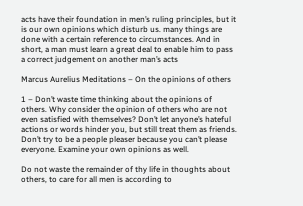acts have their foundation in men’s ruling principles, but it is our own opinions which disturb us. many things are done with a certain reference to circumstances. And in short, a man must learn a great deal to enable him to pass a correct judgement on another man’s acts

Marcus Aurelius Meditations – On the opinions of others

1 – Don’t waste time thinking about the opinions of others. Why consider the opinion of others who are not even satisfied with themselves? Don’t let anyone’s hateful actions or words hinder you, but still treat them as friends. Don’t try to be a people pleaser because you can’t please everyone. Examine your own opinions as well.

Do not waste the remainder of thy life in thoughts about others, to care for all men is according to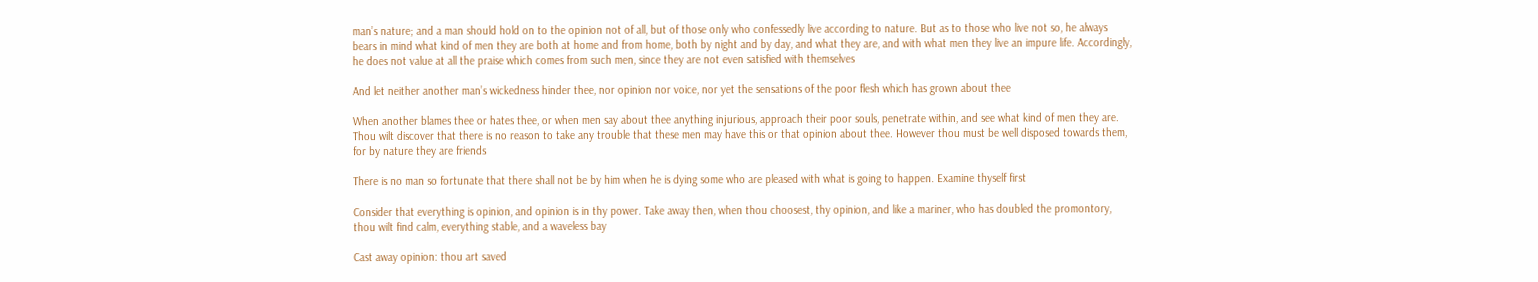man’s nature; and a man should hold on to the opinion not of all, but of those only who confessedly live according to nature. But as to those who live not so, he always bears in mind what kind of men they are both at home and from home, both by night and by day, and what they are, and with what men they live an impure life. Accordingly, he does not value at all the praise which comes from such men, since they are not even satisfied with themselves

And let neither another man’s wickedness hinder thee, nor opinion nor voice, nor yet the sensations of the poor flesh which has grown about thee

When another blames thee or hates thee, or when men say about thee anything injurious, approach their poor souls, penetrate within, and see what kind of men they are. Thou wilt discover that there is no reason to take any trouble that these men may have this or that opinion about thee. However thou must be well disposed towards them, for by nature they are friends

There is no man so fortunate that there shall not be by him when he is dying some who are pleased with what is going to happen. Examine thyself first

Consider that everything is opinion, and opinion is in thy power. Take away then, when thou choosest, thy opinion, and like a mariner, who has doubled the promontory, thou wilt find calm, everything stable, and a waveless bay

Cast away opinion: thou art saved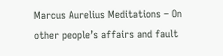Marcus Aurelius Meditations – On other people’s affairs and fault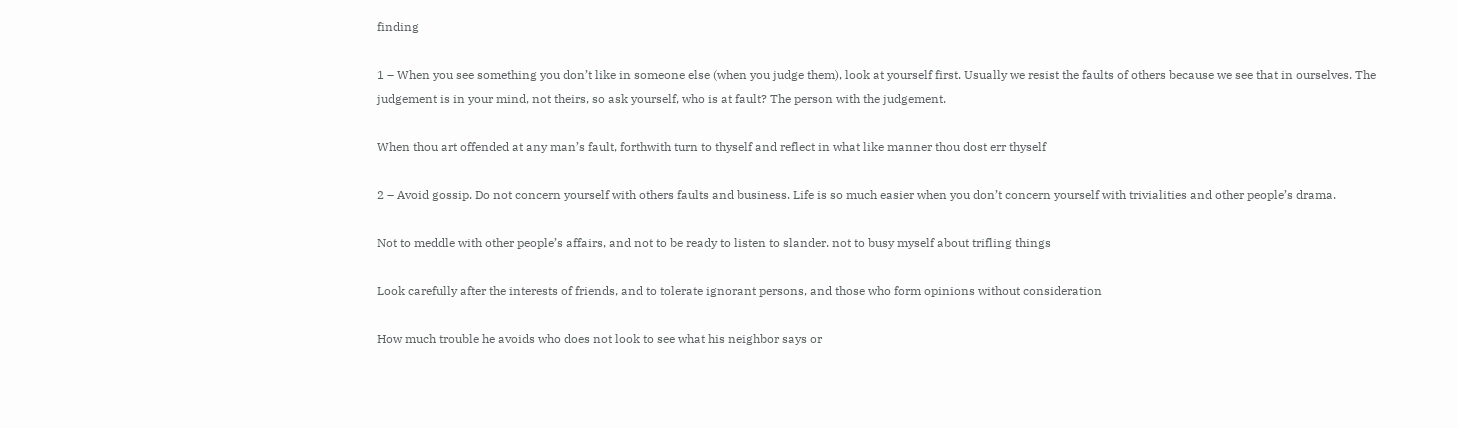finding

1 – When you see something you don’t like in someone else (when you judge them), look at yourself first. Usually we resist the faults of others because we see that in ourselves. The judgement is in your mind, not theirs, so ask yourself, who is at fault? The person with the judgement.

When thou art offended at any man’s fault, forthwith turn to thyself and reflect in what like manner thou dost err thyself

2 – Avoid gossip. Do not concern yourself with others faults and business. Life is so much easier when you don’t concern yourself with trivialities and other people’s drama.

Not to meddle with other people’s affairs, and not to be ready to listen to slander. not to busy myself about trifling things

Look carefully after the interests of friends, and to tolerate ignorant persons, and those who form opinions without consideration

How much trouble he avoids who does not look to see what his neighbor says or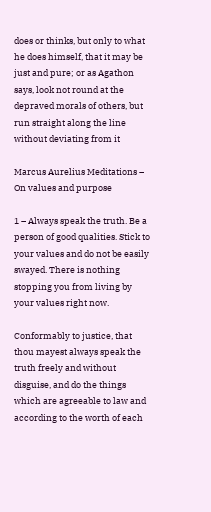does or thinks, but only to what he does himself, that it may be just and pure; or as Agathon says, look not round at the depraved morals of others, but run straight along the line without deviating from it

Marcus Aurelius Meditations – On values and purpose

1 – Always speak the truth. Be a person of good qualities. Stick to your values and do not be easily swayed. There is nothing stopping you from living by your values right now.

Conformably to justice, that thou mayest always speak the truth freely and without disguise, and do the things which are agreeable to law and according to the worth of each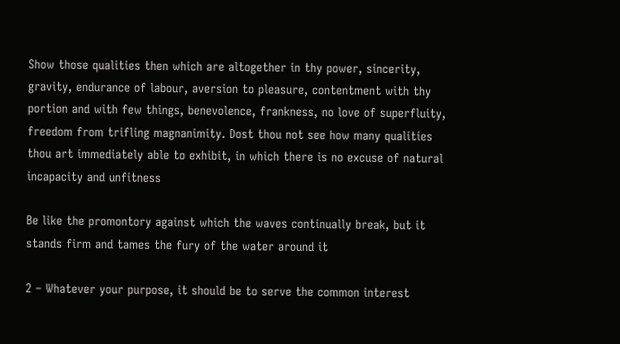Show those qualities then which are altogether in thy power, sincerity, gravity, endurance of labour, aversion to pleasure, contentment with thy portion and with few things, benevolence, frankness, no love of superfluity, freedom from trifling magnanimity. Dost thou not see how many qualities thou art immediately able to exhibit, in which there is no excuse of natural incapacity and unfitness

Be like the promontory against which the waves continually break, but it stands firm and tames the fury of the water around it

2 – Whatever your purpose, it should be to serve the common interest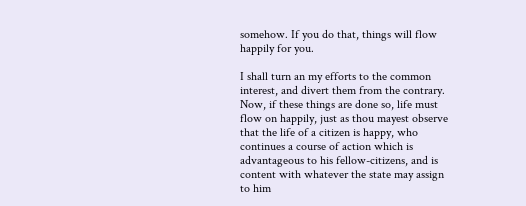somehow. If you do that, things will flow happily for you.

I shall turn an my efforts to the common interest, and divert them from the contrary. Now, if these things are done so, life must flow on happily, just as thou mayest observe that the life of a citizen is happy, who continues a course of action which is advantageous to his fellow-citizens, and is content with whatever the state may assign to him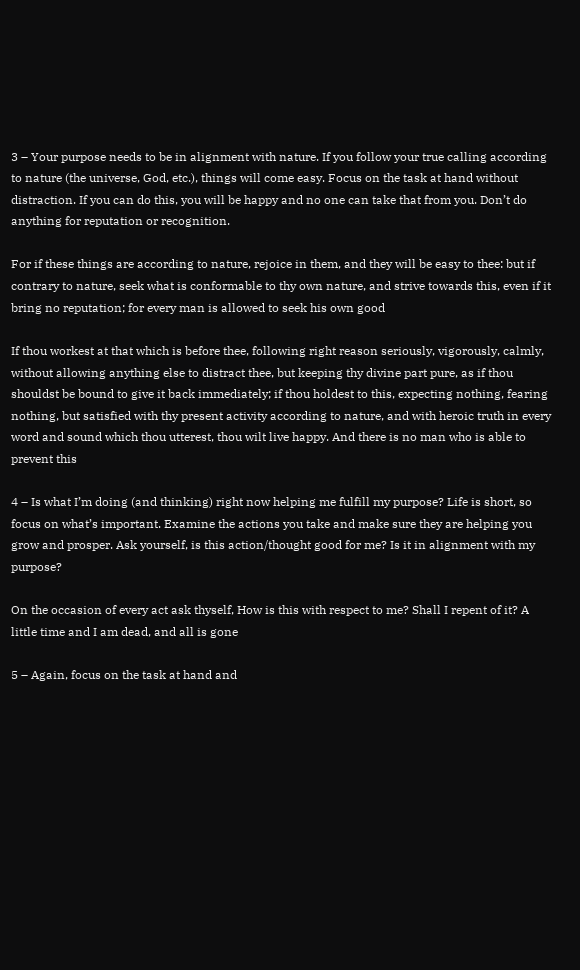3 – Your purpose needs to be in alignment with nature. If you follow your true calling according to nature (the universe, God, etc.), things will come easy. Focus on the task at hand without distraction. If you can do this, you will be happy and no one can take that from you. Don’t do anything for reputation or recognition.

For if these things are according to nature, rejoice in them, and they will be easy to thee: but if contrary to nature, seek what is conformable to thy own nature, and strive towards this, even if it bring no reputation; for every man is allowed to seek his own good

If thou workest at that which is before thee, following right reason seriously, vigorously, calmly, without allowing anything else to distract thee, but keeping thy divine part pure, as if thou shouldst be bound to give it back immediately; if thou holdest to this, expecting nothing, fearing nothing, but satisfied with thy present activity according to nature, and with heroic truth in every word and sound which thou utterest, thou wilt live happy. And there is no man who is able to prevent this

4 – Is what I’m doing (and thinking) right now helping me fulfill my purpose? Life is short, so focus on what’s important. Examine the actions you take and make sure they are helping you grow and prosper. Ask yourself, is this action/thought good for me? Is it in alignment with my purpose?

On the occasion of every act ask thyself, How is this with respect to me? Shall I repent of it? A little time and I am dead, and all is gone

5 – Again, focus on the task at hand and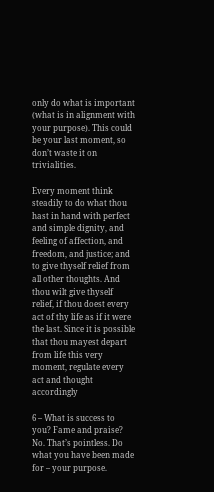only do what is important (what is in alignment with your purpose). This could be your last moment, so don’t waste it on trivialities.

Every moment think steadily to do what thou hast in hand with perfect and simple dignity, and feeling of affection, and freedom, and justice; and to give thyself relief from all other thoughts. And thou wilt give thyself relief, if thou doest every act of thy life as if it were the last. Since it is possible that thou mayest depart from life this very moment, regulate every act and thought accordingly

6 – What is success to you? Fame and praise? No. That’s pointless. Do what you have been made for – your purpose.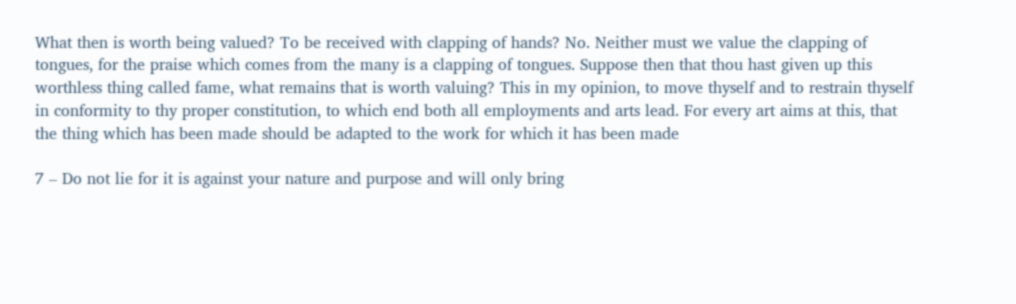What then is worth being valued? To be received with clapping of hands? No. Neither must we value the clapping of tongues, for the praise which comes from the many is a clapping of tongues. Suppose then that thou hast given up this worthless thing called fame, what remains that is worth valuing? This in my opinion, to move thyself and to restrain thyself in conformity to thy proper constitution, to which end both all employments and arts lead. For every art aims at this, that the thing which has been made should be adapted to the work for which it has been made

7 – Do not lie for it is against your nature and purpose and will only bring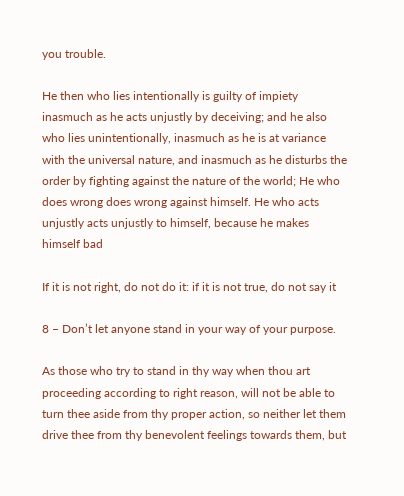you trouble.

He then who lies intentionally is guilty of impiety inasmuch as he acts unjustly by deceiving; and he also who lies unintentionally, inasmuch as he is at variance with the universal nature, and inasmuch as he disturbs the order by fighting against the nature of the world; He who does wrong does wrong against himself. He who acts unjustly acts unjustly to himself, because he makes himself bad

If it is not right, do not do it: if it is not true, do not say it

8 – Don’t let anyone stand in your way of your purpose.

As those who try to stand in thy way when thou art proceeding according to right reason, will not be able to turn thee aside from thy proper action, so neither let them drive thee from thy benevolent feelings towards them, but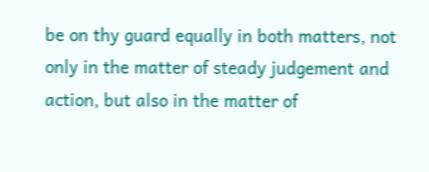be on thy guard equally in both matters, not only in the matter of steady judgement and action, but also in the matter of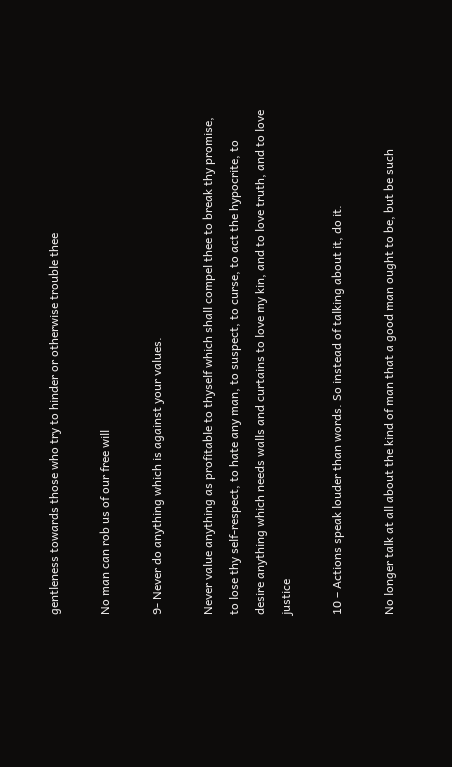gentleness towards those who try to hinder or otherwise trouble thee

No man can rob us of our free will

9- Never do anything which is against your values.

Never value anything as profitable to thyself which shall compel thee to break thy promise, to lose thy self-respect, to hate any man, to suspect, to curse, to act the hypocrite, to desire anything which needs walls and curtains to love my kin, and to love truth, and to love justice

10 – Actions speak louder than words. So instead of talking about it, do it.

No longer talk at all about the kind of man that a good man ought to be, but be such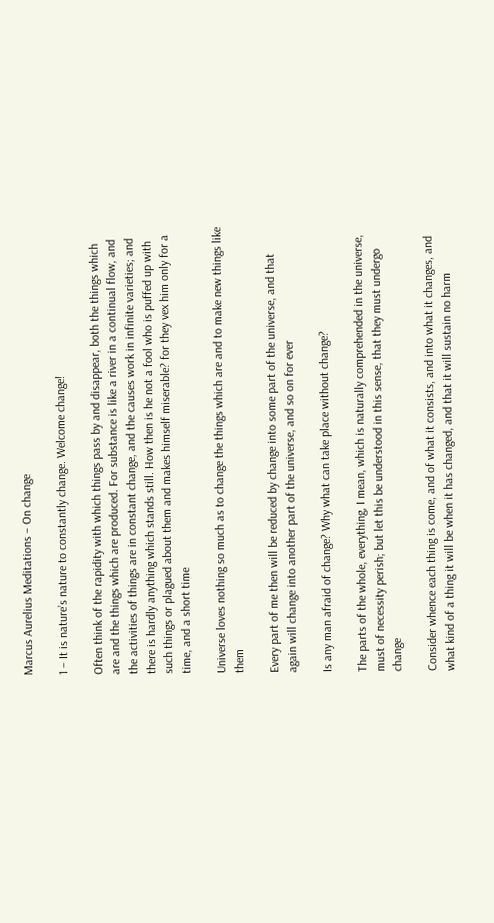Marcus Aurelius Meditations – On change

1 – It is nature’s nature to constantly change. Welcome change!

Often think of the rapidity with which things pass by and disappear, both the things which are and the things which are produced. For substance is like a river in a continual flow, and the activities of things are in constant change, and the causes work in infinite varieties; and there is hardly anything which stands still. How then is he not a fool who is puffed up with such things or plagued about them and makes himself miserable? for they vex him only for a time, and a short time

Universe loves nothing so much as to change the things which are and to make new things like them

Every part of me then will be reduced by change into some part of the universe, and that again will change into another part of the universe, and so on for ever

Is any man afraid of change? Why what can take place without change?

The parts of the whole, everything, I mean, which is naturally comprehended in the universe, must of necessity perish; but let this be understood in this sense, that they must undergo change

Consider whence each thing is come, and of what it consists, and into what it changes, and what kind of a thing it will be when it has changed, and that it will sustain no harm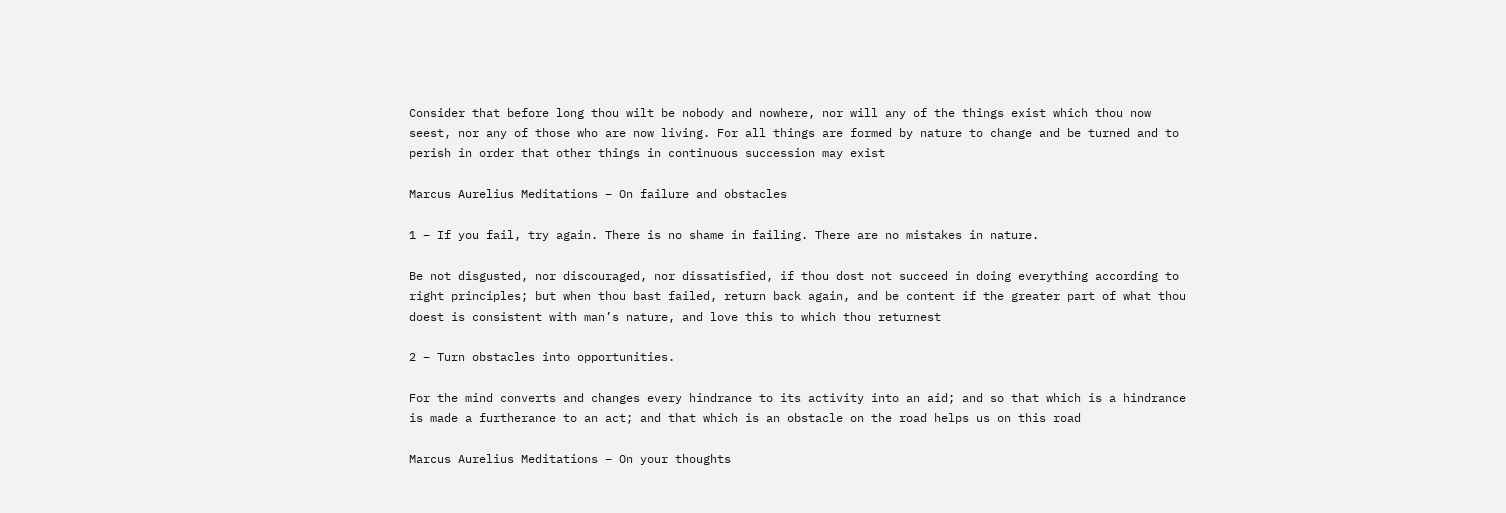Consider that before long thou wilt be nobody and nowhere, nor will any of the things exist which thou now seest, nor any of those who are now living. For all things are formed by nature to change and be turned and to perish in order that other things in continuous succession may exist

Marcus Aurelius Meditations – On failure and obstacles

1 – If you fail, try again. There is no shame in failing. There are no mistakes in nature.

Be not disgusted, nor discouraged, nor dissatisfied, if thou dost not succeed in doing everything according to right principles; but when thou bast failed, return back again, and be content if the greater part of what thou doest is consistent with man’s nature, and love this to which thou returnest

2 – Turn obstacles into opportunities.

For the mind converts and changes every hindrance to its activity into an aid; and so that which is a hindrance is made a furtherance to an act; and that which is an obstacle on the road helps us on this road

Marcus Aurelius Meditations – On your thoughts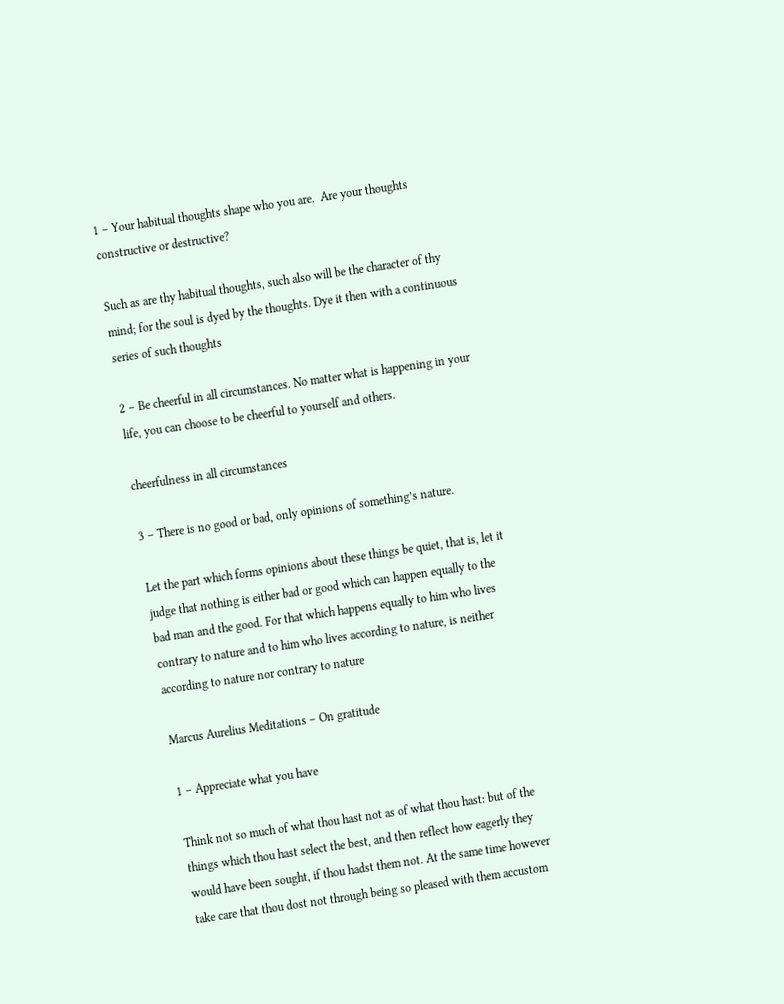1 – Your habitual thoughts shape who you are.  Are your thoughts constructive or destructive?

Such as are thy habitual thoughts, such also will be the character of thy mind; for the soul is dyed by the thoughts. Dye it then with a continuous series of such thoughts

2 – Be cheerful in all circumstances. No matter what is happening in your life, you can choose to be cheerful to yourself and others.

cheerfulness in all circumstances

3 – There is no good or bad, only opinions of something’s nature.

Let the part which forms opinions about these things be quiet, that is, let it judge that nothing is either bad or good which can happen equally to the bad man and the good. For that which happens equally to him who lives contrary to nature and to him who lives according to nature, is neither according to nature nor contrary to nature

Marcus Aurelius Meditations – On gratitude

1 – Appreciate what you have

Think not so much of what thou hast not as of what thou hast: but of the things which thou hast select the best, and then reflect how eagerly they would have been sought, if thou hadst them not. At the same time however take care that thou dost not through being so pleased with them accustom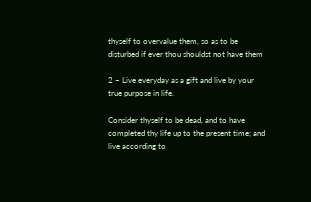thyself to overvalue them, so as to be disturbed if ever thou shouldst not have them

2 – Live everyday as a gift and live by your true purpose in life.

Consider thyself to be dead, and to have completed thy life up to the present time; and live according to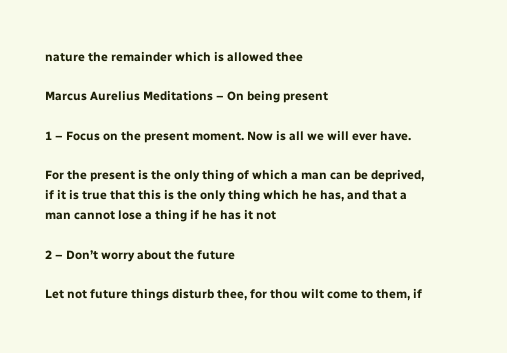nature the remainder which is allowed thee

Marcus Aurelius Meditations – On being present

1 – Focus on the present moment. Now is all we will ever have.

For the present is the only thing of which a man can be deprived, if it is true that this is the only thing which he has, and that a man cannot lose a thing if he has it not

2 – Don’t worry about the future

Let not future things disturb thee, for thou wilt come to them, if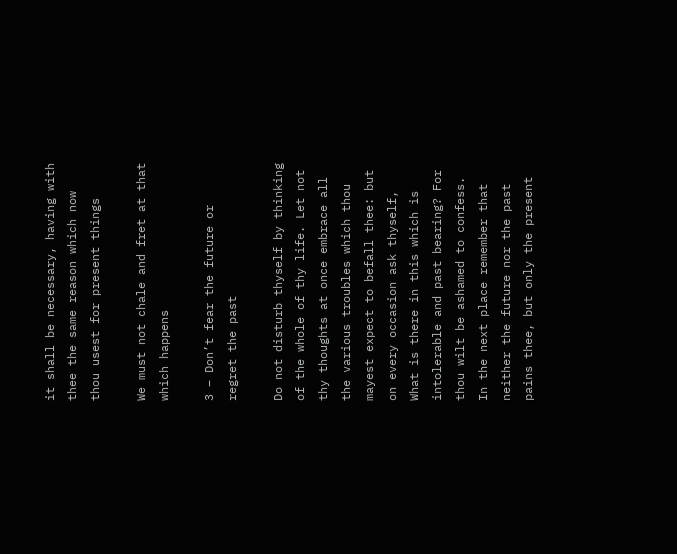it shall be necessary, having with thee the same reason which now thou usest for present things

We must not chale and fret at that which happens

3 – Don’t fear the future or regret the past

Do not disturb thyself by thinking of the whole of thy life. Let not thy thoughts at once embrace all the various troubles which thou mayest expect to befall thee: but on every occasion ask thyself, What is there in this which is intolerable and past bearing? For thou wilt be ashamed to confess. In the next place remember that neither the future nor the past pains thee, but only the present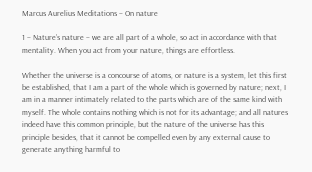Marcus Aurelius Meditations – On nature

1 – Nature’s nature – we are all part of a whole, so act in accordance with that mentality. When you act from your nature, things are effortless.

Whether the universe is a concourse of atoms, or nature is a system, let this first be established, that I am a part of the whole which is governed by nature; next, I am in a manner intimately related to the parts which are of the same kind with myself. The whole contains nothing which is not for its advantage; and all natures indeed have this common principle, but the nature of the universe has this principle besides, that it cannot be compelled even by any external cause to generate anything harmful to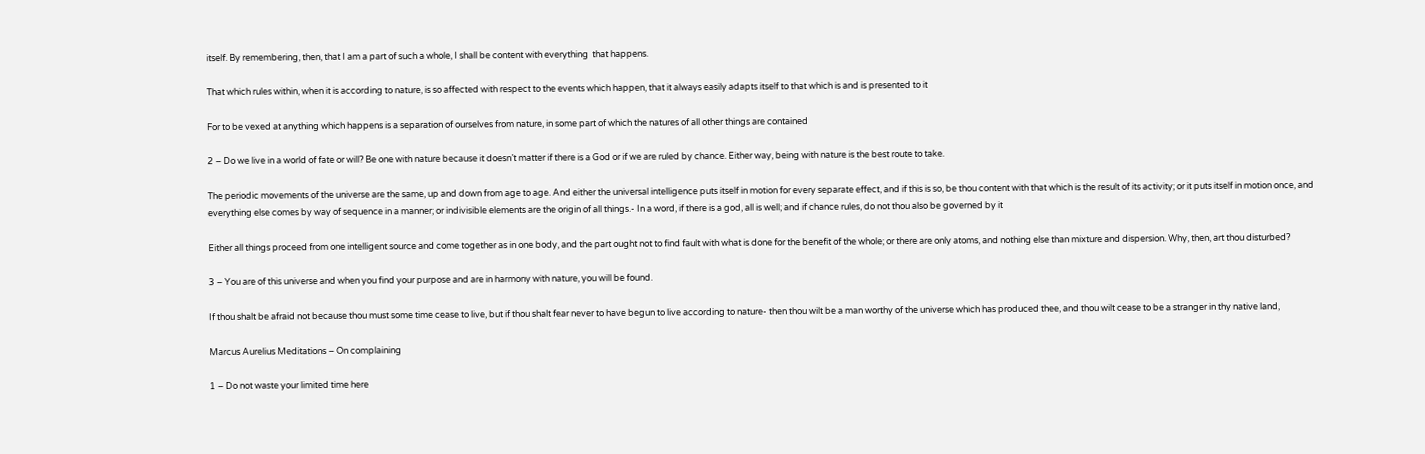itself. By remembering, then, that I am a part of such a whole, I shall be content with everything  that happens.

That which rules within, when it is according to nature, is so affected with respect to the events which happen, that it always easily adapts itself to that which is and is presented to it

For to be vexed at anything which happens is a separation of ourselves from nature, in some part of which the natures of all other things are contained

2 – Do we live in a world of fate or will? Be one with nature because it doesn’t matter if there is a God or if we are ruled by chance. Either way, being with nature is the best route to take.

The periodic movements of the universe are the same, up and down from age to age. And either the universal intelligence puts itself in motion for every separate effect, and if this is so, be thou content with that which is the result of its activity; or it puts itself in motion once, and everything else comes by way of sequence in a manner; or indivisible elements are the origin of all things.- In a word, if there is a god, all is well; and if chance rules, do not thou also be governed by it

Either all things proceed from one intelligent source and come together as in one body, and the part ought not to find fault with what is done for the benefit of the whole; or there are only atoms, and nothing else than mixture and dispersion. Why, then, art thou disturbed?

3 – You are of this universe and when you find your purpose and are in harmony with nature, you will be found.

If thou shalt be afraid not because thou must some time cease to live, but if thou shalt fear never to have begun to live according to nature- then thou wilt be a man worthy of the universe which has produced thee, and thou wilt cease to be a stranger in thy native land,

Marcus Aurelius Meditations – On complaining

1 – Do not waste your limited time here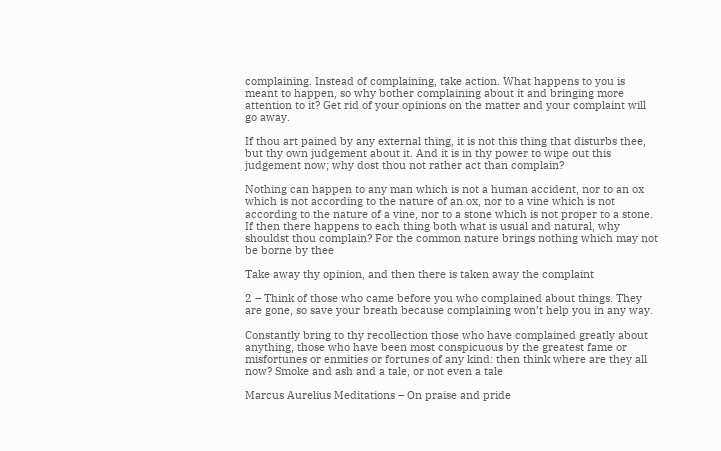complaining. Instead of complaining, take action. What happens to you is meant to happen, so why bother complaining about it and bringing more attention to it? Get rid of your opinions on the matter and your complaint will go away.

If thou art pained by any external thing, it is not this thing that disturbs thee, but thy own judgement about it. And it is in thy power to wipe out this judgement now; why dost thou not rather act than complain?

Nothing can happen to any man which is not a human accident, nor to an ox which is not according to the nature of an ox, nor to a vine which is not according to the nature of a vine, nor to a stone which is not proper to a stone. If then there happens to each thing both what is usual and natural, why shouldst thou complain? For the common nature brings nothing which may not be borne by thee

Take away thy opinion, and then there is taken away the complaint

2 – Think of those who came before you who complained about things. They are gone, so save your breath because complaining won’t help you in any way.

Constantly bring to thy recollection those who have complained greatly about anything, those who have been most conspicuous by the greatest fame or misfortunes or enmities or fortunes of any kind: then think where are they all now? Smoke and ash and a tale, or not even a tale

Marcus Aurelius Meditations – On praise and pride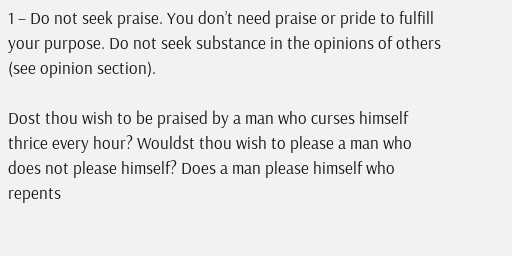1 – Do not seek praise. You don’t need praise or pride to fulfill your purpose. Do not seek substance in the opinions of others (see opinion section).

Dost thou wish to be praised by a man who curses himself thrice every hour? Wouldst thou wish to please a man who does not please himself? Does a man please himself who repents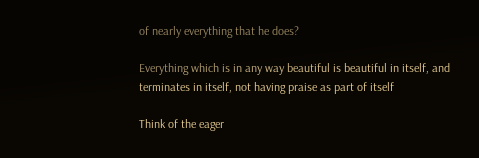of nearly everything that he does?

Everything which is in any way beautiful is beautiful in itself, and terminates in itself, not having praise as part of itself

Think of the eager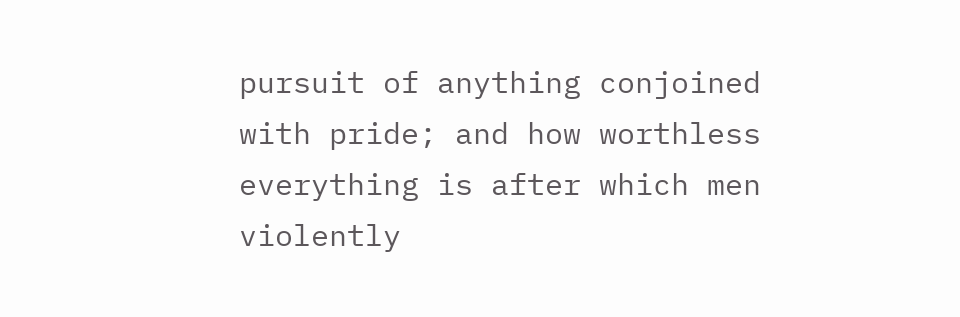pursuit of anything conjoined with pride; and how worthless everything is after which men violently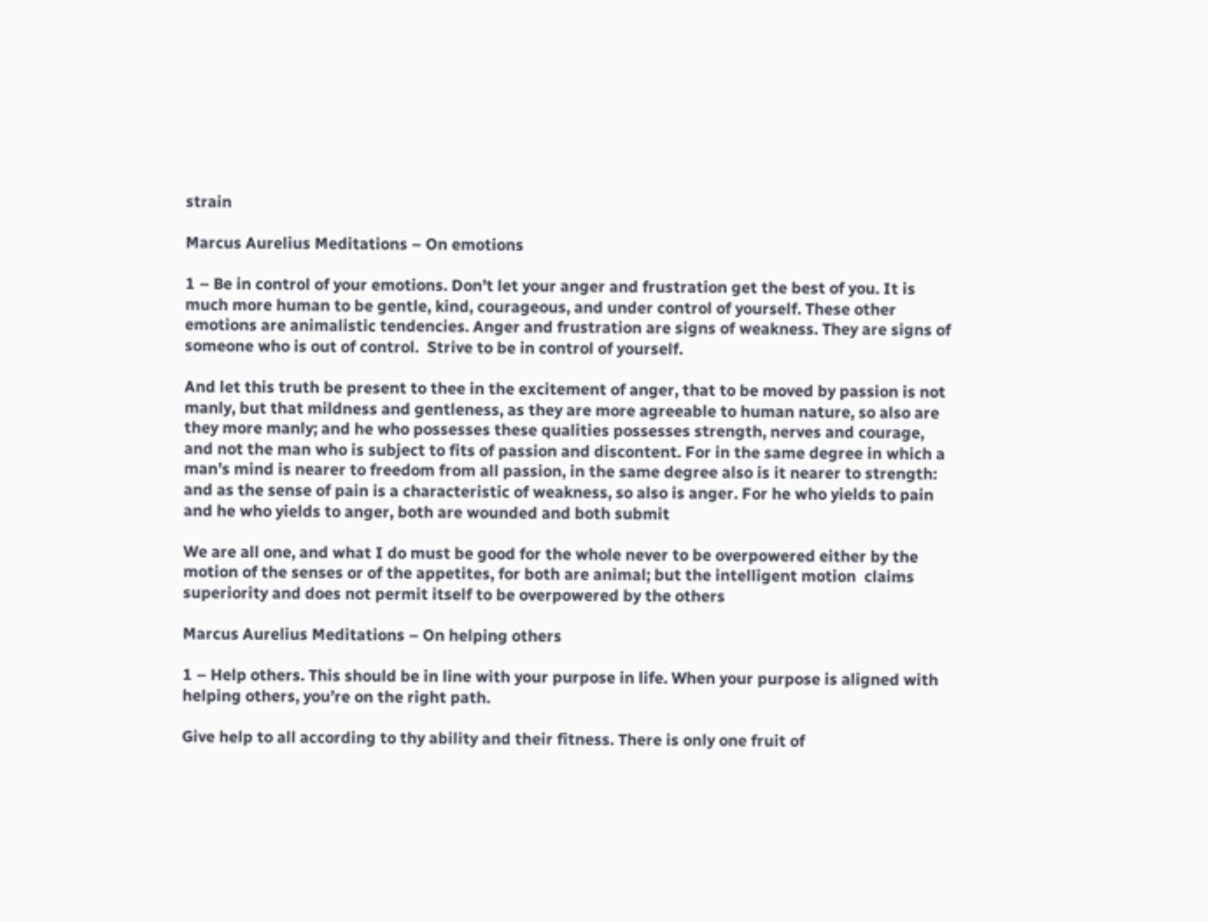strain

Marcus Aurelius Meditations – On emotions

1 – Be in control of your emotions. Don’t let your anger and frustration get the best of you. It is much more human to be gentle, kind, courageous, and under control of yourself. These other emotions are animalistic tendencies. Anger and frustration are signs of weakness. They are signs of someone who is out of control.  Strive to be in control of yourself.

And let this truth be present to thee in the excitement of anger, that to be moved by passion is not manly, but that mildness and gentleness, as they are more agreeable to human nature, so also are they more manly; and he who possesses these qualities possesses strength, nerves and courage, and not the man who is subject to fits of passion and discontent. For in the same degree in which a man’s mind is nearer to freedom from all passion, in the same degree also is it nearer to strength: and as the sense of pain is a characteristic of weakness, so also is anger. For he who yields to pain and he who yields to anger, both are wounded and both submit

We are all one, and what I do must be good for the whole never to be overpowered either by the motion of the senses or of the appetites, for both are animal; but the intelligent motion  claims superiority and does not permit itself to be overpowered by the others

Marcus Aurelius Meditations – On helping others

1 – Help others. This should be in line with your purpose in life. When your purpose is aligned with helping others, you’re on the right path.

Give help to all according to thy ability and their fitness. There is only one fruit of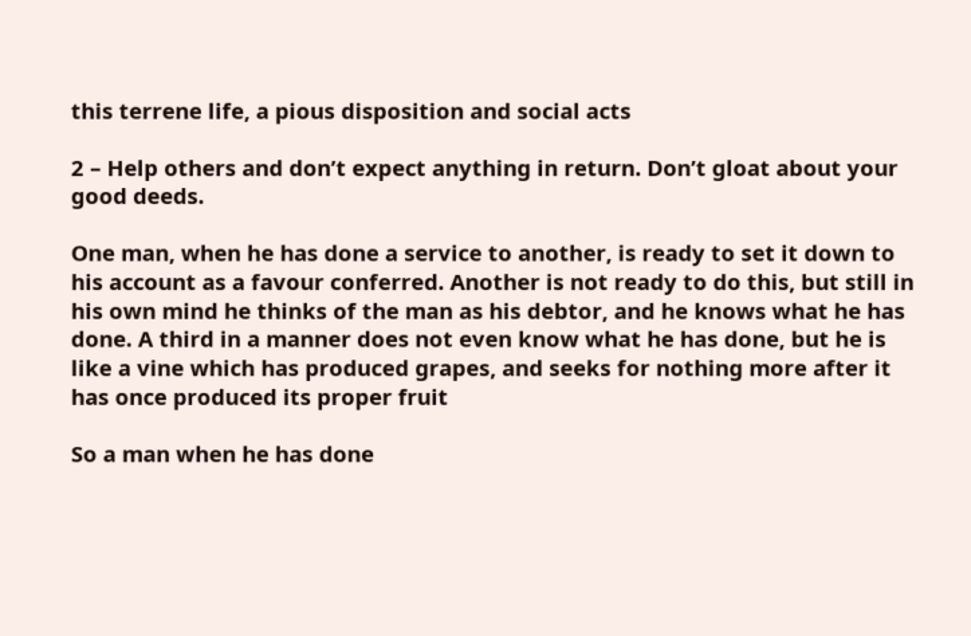this terrene life, a pious disposition and social acts

2 – Help others and don’t expect anything in return. Don’t gloat about your good deeds.

One man, when he has done a service to another, is ready to set it down to his account as a favour conferred. Another is not ready to do this, but still in his own mind he thinks of the man as his debtor, and he knows what he has done. A third in a manner does not even know what he has done, but he is like a vine which has produced grapes, and seeks for nothing more after it has once produced its proper fruit

So a man when he has done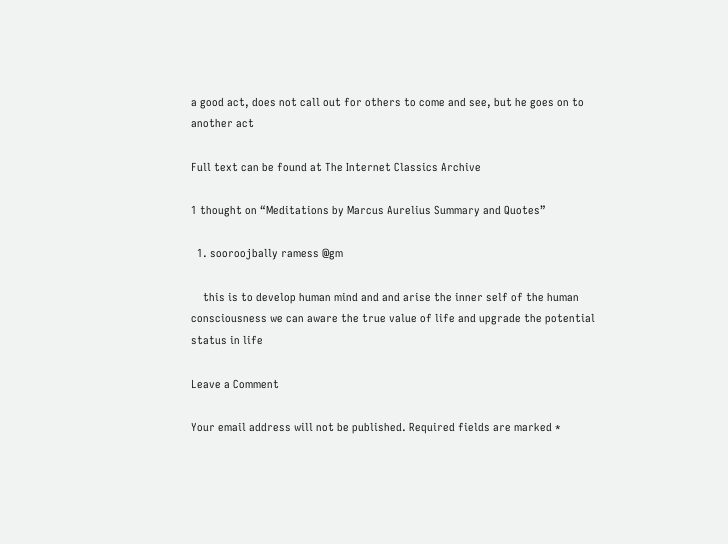a good act, does not call out for others to come and see, but he goes on to another act

Full text can be found at The Internet Classics Archive

1 thought on “Meditations by Marcus Aurelius Summary and Quotes”

  1. sooroojbally ramess @gm

    this is to develop human mind and and arise the inner self of the human consciousness we can aware the true value of life and upgrade the potential status in life

Leave a Comment

Your email address will not be published. Required fields are marked *